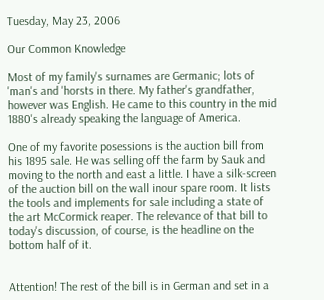Tuesday, May 23, 2006

Our Common Knowledge

Most of my family's surnames are Germanic; lots of 'man's and 'horsts in there. My father's grandfather, however was English. He came to this country in the mid 1880's already speaking the language of America.

One of my favorite posessions is the auction bill from his 1895 sale. He was selling off the farm by Sauk and moving to the north and east a little. I have a silk-screen of the auction bill on the wall inour spare room. It lists the tools and implements for sale including a state of the art McCormick reaper. The relevance of that bill to today's discussion, of course, is the headline on the bottom half of it.


Attention! The rest of the bill is in German and set in a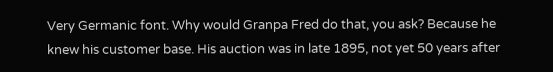Very Germanic font. Why would Granpa Fred do that, you ask? Because he knew his customer base. His auction was in late 1895, not yet 50 years after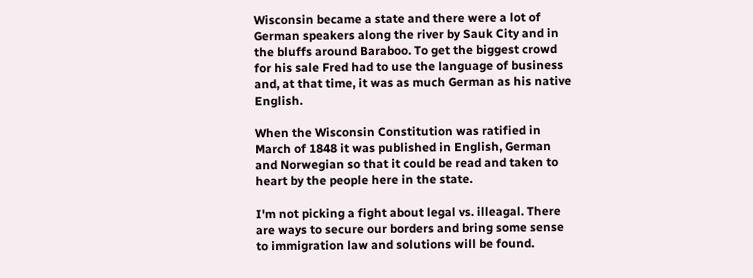Wisconsin became a state and there were a lot of German speakers along the river by Sauk City and in the bluffs around Baraboo. To get the biggest crowd for his sale Fred had to use the language of business and, at that time, it was as much German as his native English.

When the Wisconsin Constitution was ratified in March of 1848 it was published in English, German and Norwegian so that it could be read and taken to heart by the people here in the state.

I'm not picking a fight about legal vs. illeagal. There are ways to secure our borders and bring some sense to immigration law and solutions will be found.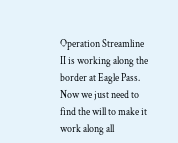Operation Streamline II is working along the border at Eagle Pass. Now we just need to find the will to make it work along all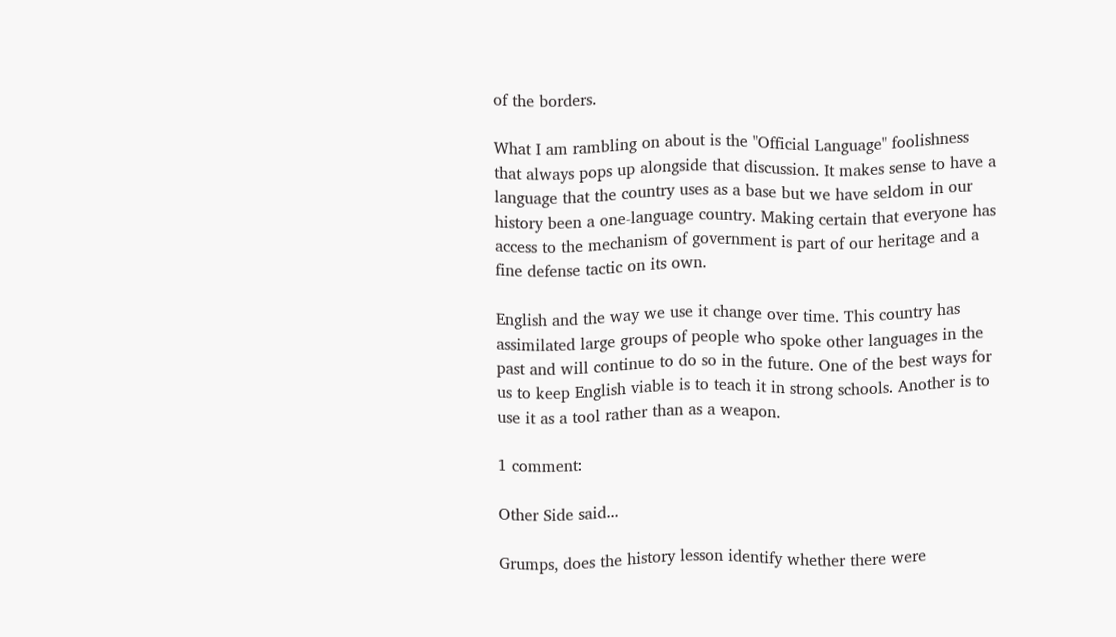of the borders.

What I am rambling on about is the "Official Language" foolishness that always pops up alongside that discussion. It makes sense to have a language that the country uses as a base but we have seldom in our history been a one-language country. Making certain that everyone has access to the mechanism of government is part of our heritage and a fine defense tactic on its own.

English and the way we use it change over time. This country has assimilated large groups of people who spoke other languages in the past and will continue to do so in the future. One of the best ways for us to keep English viable is to teach it in strong schools. Another is to use it as a tool rather than as a weapon.

1 comment:

Other Side said...

Grumps, does the history lesson identify whether there were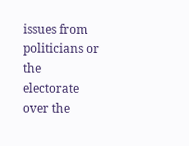issues from politicians or the electorate over the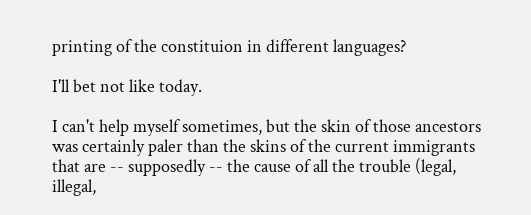printing of the constituion in different languages?

I'll bet not like today.

I can't help myself sometimes, but the skin of those ancestors was certainly paler than the skins of the current immigrants that are -- supposedly -- the cause of all the trouble (legal, illegal,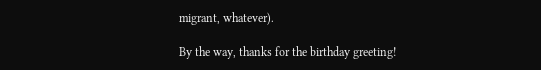migrant, whatever).

By the way, thanks for the birthday greeting!